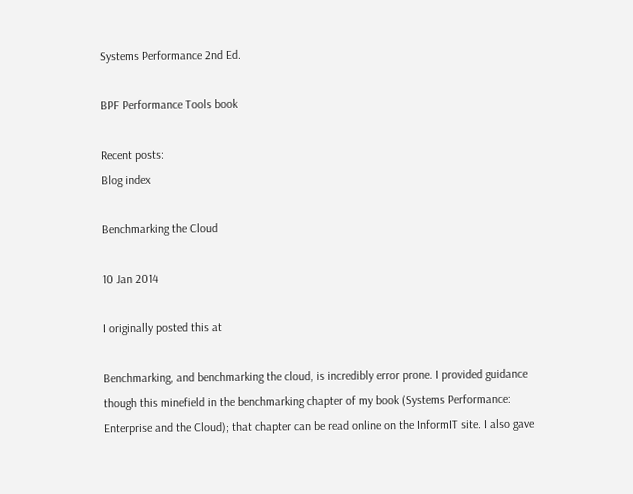Systems Performance 2nd Ed.

BPF Performance Tools book

Recent posts:
Blog index

Benchmarking the Cloud

10 Jan 2014

I originally posted this at

Benchmarking, and benchmarking the cloud, is incredibly error prone. I provided guidance though this minefield in the benchmarking chapter of my book (Systems Performance: Enterprise and the Cloud); that chapter can be read online on the InformIT site. I also gave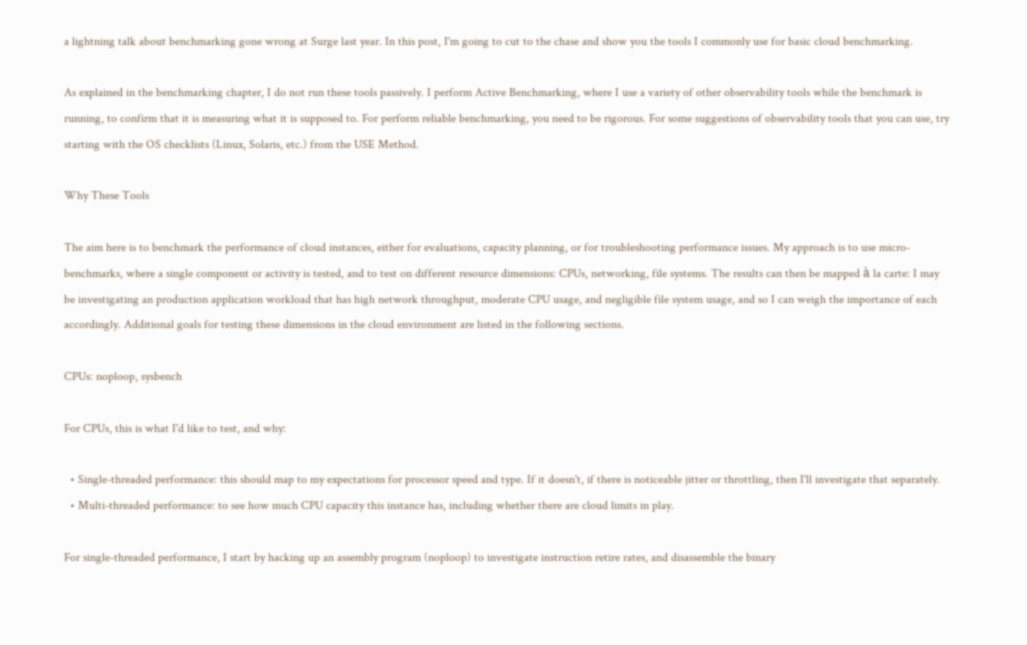a lightning talk about benchmarking gone wrong at Surge last year. In this post, I'm going to cut to the chase and show you the tools I commonly use for basic cloud benchmarking.

As explained in the benchmarking chapter, I do not run these tools passively. I perform Active Benchmarking, where I use a variety of other observability tools while the benchmark is running, to confirm that it is measuring what it is supposed to. For perform reliable benchmarking, you need to be rigorous. For some suggestions of observability tools that you can use, try starting with the OS checklists (Linux, Solaris, etc.) from the USE Method.

Why These Tools

The aim here is to benchmark the performance of cloud instances, either for evaluations, capacity planning, or for troubleshooting performance issues. My approach is to use micro-benchmarks, where a single component or activity is tested, and to test on different resource dimensions: CPUs, networking, file systems. The results can then be mapped à la carte: I may be investigating an production application workload that has high network throughput, moderate CPU usage, and negligible file system usage, and so I can weigh the importance of each accordingly. Additional goals for testing these dimensions in the cloud environment are listed in the following sections.

CPUs: noploop, sysbench

For CPUs, this is what I'd like to test, and why:

  • Single-threaded performance: this should map to my expectations for processor speed and type. If it doesn't, if there is noticeable jitter or throttling, then I'll investigate that separately.
  • Multi-threaded performance: to see how much CPU capacity this instance has, including whether there are cloud limits in play.

For single-threaded performance, I start by hacking up an assembly program (noploop) to investigate instruction retire rates, and disassemble the binary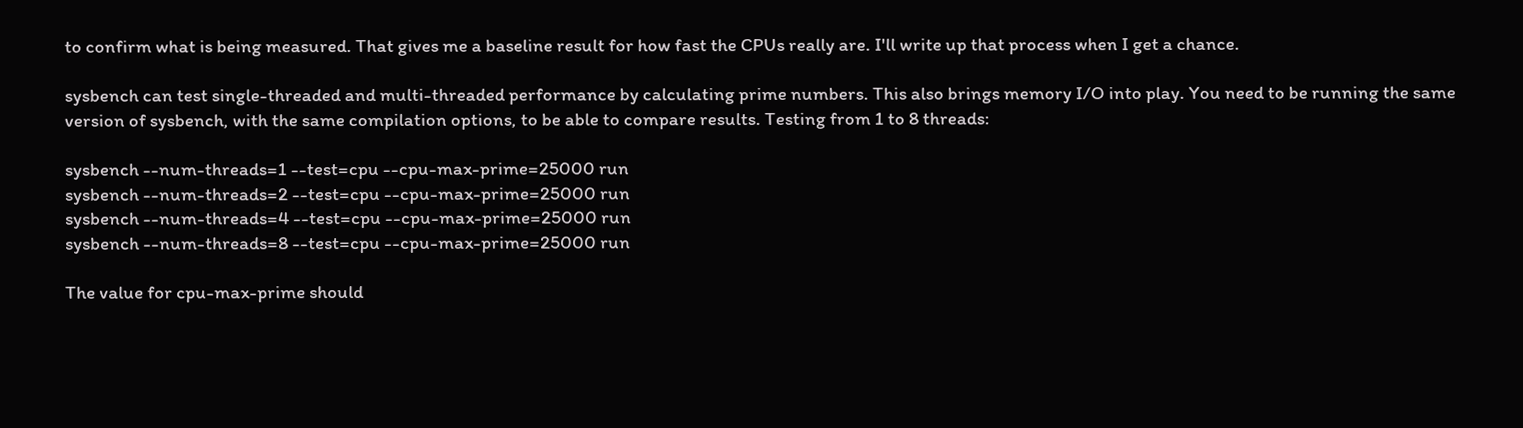to confirm what is being measured. That gives me a baseline result for how fast the CPUs really are. I'll write up that process when I get a chance.

sysbench can test single-threaded and multi-threaded performance by calculating prime numbers. This also brings memory I/O into play. You need to be running the same version of sysbench, with the same compilation options, to be able to compare results. Testing from 1 to 8 threads:

sysbench --num-threads=1 --test=cpu --cpu-max-prime=25000 run
sysbench --num-threads=2 --test=cpu --cpu-max-prime=25000 run
sysbench --num-threads=4 --test=cpu --cpu-max-prime=25000 run
sysbench --num-threads=8 --test=cpu --cpu-max-prime=25000 run

The value for cpu-max-prime should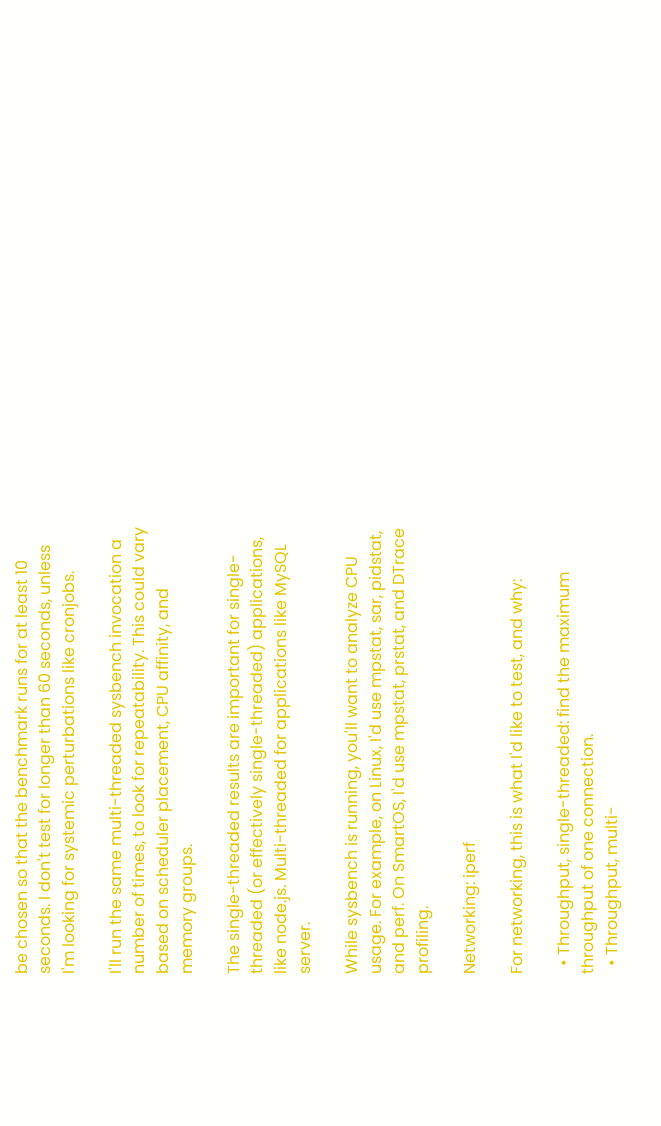be chosen so that the benchmark runs for at least 10 seconds. I don't test for longer than 60 seconds, unless I'm looking for systemic perturbations like cronjobs.

I'll run the same multi-threaded sysbench invocation a number of times, to look for repeatability. This could vary based on scheduler placement, CPU affinity, and memory groups.

The single-threaded results are important for single-threaded (or effectively single-threaded) applications, like node.js. Multi-threaded for applications like MySQL server.

While sysbench is running, you'll want to analyze CPU usage. For example, on Linux, I'd use mpstat, sar, pidstat, and perf. On SmartOS, I'd use mpstat, prstat, and DTrace profiling.

Networking: iperf

For networking, this is what I'd like to test, and why:

  • Throughput, single-threaded: find the maximum throughput of one connection.
  • Throughput, multi-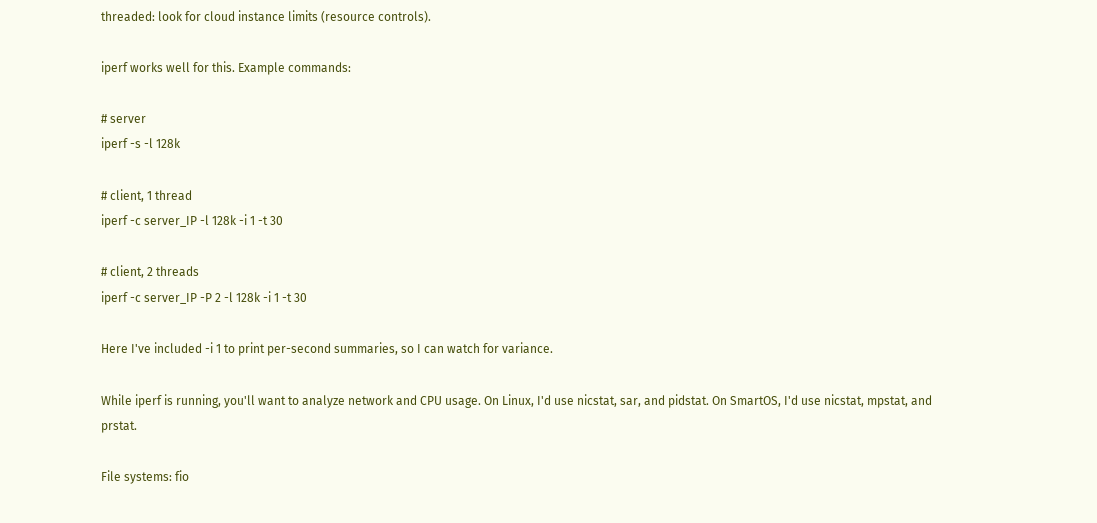threaded: look for cloud instance limits (resource controls).

iperf works well for this. Example commands:

# server
iperf -s -l 128k

# client, 1 thread
iperf -c server_IP -l 128k -i 1 -t 30

# client, 2 threads
iperf -c server_IP -P 2 -l 128k -i 1 -t 30

Here I've included -i 1 to print per-second summaries, so I can watch for variance.

While iperf is running, you'll want to analyze network and CPU usage. On Linux, I'd use nicstat, sar, and pidstat. On SmartOS, I'd use nicstat, mpstat, and prstat.

File systems: fio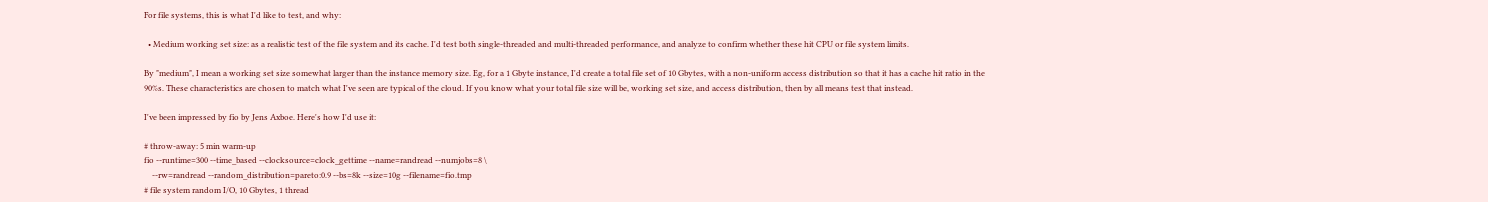For file systems, this is what I'd like to test, and why:

  • Medium working set size: as a realistic test of the file system and its cache. I'd test both single-threaded and multi-threaded performance, and analyze to confirm whether these hit CPU or file system limits.

By "medium", I mean a working set size somewhat larger than the instance memory size. Eg, for a 1 Gbyte instance, I'd create a total file set of 10 Gbytes, with a non-uniform access distribution so that it has a cache hit ratio in the 90%s. These characteristics are chosen to match what I've seen are typical of the cloud. If you know what your total file size will be, working set size, and access distribution, then by all means test that instead.

I've been impressed by fio by Jens Axboe. Here's how I'd use it:

# throw-away: 5 min warm-up
fio --runtime=300 --time_based --clocksource=clock_gettime --name=randread --numjobs=8 \
    --rw=randread --random_distribution=pareto:0.9 --bs=8k --size=10g --filename=fio.tmp
# file system random I/O, 10 Gbytes, 1 thread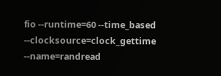fio --runtime=60 --time_based --clocksource=clock_gettime --name=randread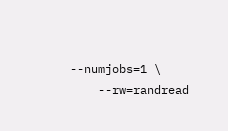--numjobs=1 \
    --rw=randread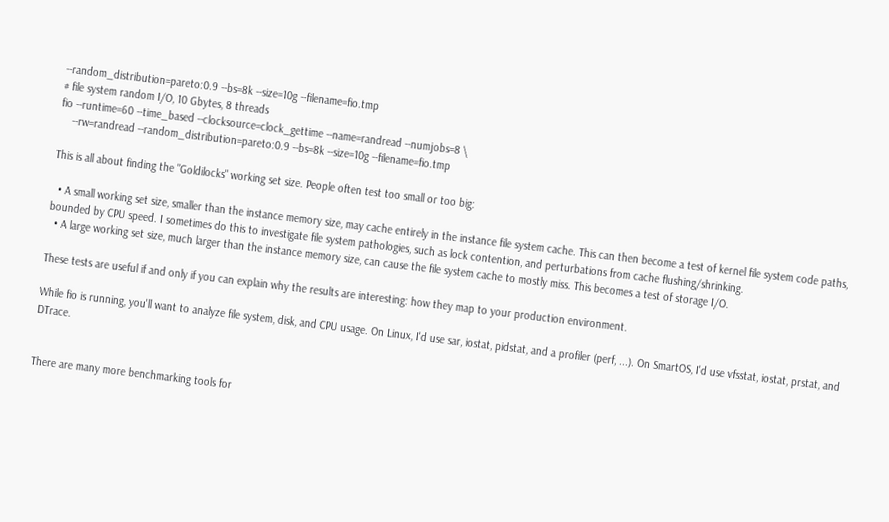--random_distribution=pareto:0.9 --bs=8k --size=10g --filename=fio.tmp
# file system random I/O, 10 Gbytes, 8 threads
fio --runtime=60 --time_based --clocksource=clock_gettime --name=randread --numjobs=8 \
    --rw=randread --random_distribution=pareto:0.9 --bs=8k --size=10g --filename=fio.tmp

This is all about finding the "Goldilocks" working set size. People often test too small or too big:

  • A small working set size, smaller than the instance memory size, may cache entirely in the instance file system cache. This can then become a test of kernel file system code paths, bounded by CPU speed. I sometimes do this to investigate file system pathologies, such as lock contention, and perturbations from cache flushing/shrinking.
  • A large working set size, much larger than the instance memory size, can cause the file system cache to mostly miss. This becomes a test of storage I/O.

These tests are useful if and only if you can explain why the results are interesting: how they map to your production environment.

While fio is running, you'll want to analyze file system, disk, and CPU usage. On Linux, I'd use sar, iostat, pidstat, and a profiler (perf, ...). On SmartOS, I'd use vfsstat, iostat, prstat, and DTrace.


There are many more benchmarking tools for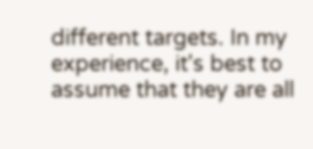different targets. In my experience, it's best to assume that they are all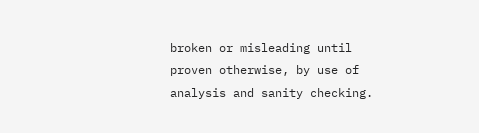broken or misleading until proven otherwise, by use of analysis and sanity checking.